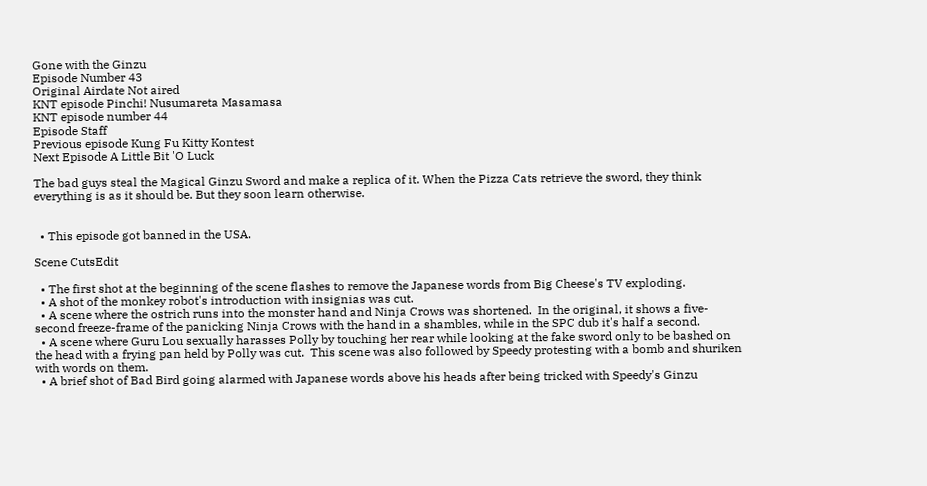Gone with the Ginzu
Episode Number 43
Original Airdate Not aired
KNT episode Pinchi! Nusumareta Masamasa
KNT episode number 44
Episode Staff
Previous episode Kung Fu Kitty Kontest
Next Episode A Little Bit 'O Luck

The bad guys steal the Magical Ginzu Sword and make a replica of it. When the Pizza Cats retrieve the sword, they think everything is as it should be. But they soon learn otherwise.


  • This episode got banned in the USA.

Scene CutsEdit

  • The first shot at the beginning of the scene flashes to remove the Japanese words from Big Cheese's TV exploding.
  • A shot of the monkey robot's introduction with insignias was cut.
  • A scene where the ostrich runs into the monster hand and Ninja Crows was shortened.  In the original, it shows a five-second freeze-frame of the panicking Ninja Crows with the hand in a shambles, while in the SPC dub it's half a second.
  • A scene where Guru Lou sexually harasses Polly by touching her rear while looking at the fake sword only to be bashed on the head with a frying pan held by Polly was cut.  This scene was also followed by Speedy protesting with a bomb and shuriken with words on them.
  • A brief shot of Bad Bird going alarmed with Japanese words above his heads after being tricked with Speedy's Ginzu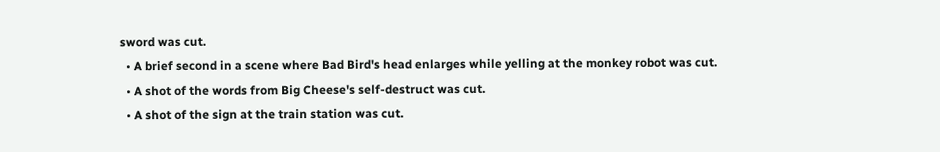sword was cut.
  • A brief second in a scene where Bad Bird's head enlarges while yelling at the monkey robot was cut.
  • A shot of the words from Big Cheese's self-destruct was cut.
  • A shot of the sign at the train station was cut.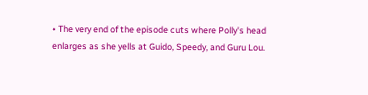• The very end of the episode cuts where Polly's head enlarges as she yells at Guido, Speedy, and Guru Lou.